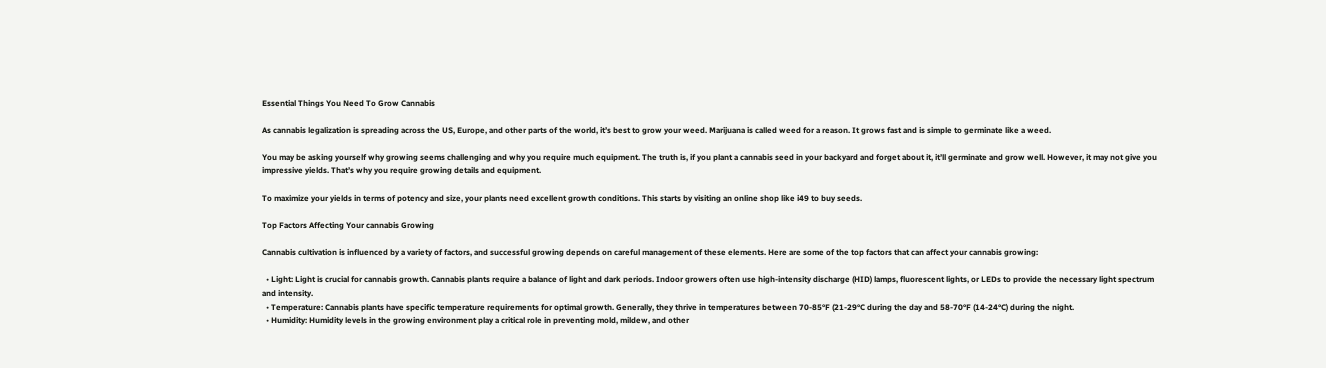Essential Things You Need To Grow Cannabis

As cannabis legalization is spreading across the US, Europe, and other parts of the world, it’s best to grow your weed. Marijuana is called weed for a reason. It grows fast and is simple to germinate like a weed.

You may be asking yourself why growing seems challenging and why you require much equipment. The truth is, if you plant a cannabis seed in your backyard and forget about it, it’ll germinate and grow well. However, it may not give you impressive yields. That’s why you require growing details and equipment.

To maximize your yields in terms of potency and size, your plants need excellent growth conditions. This starts by visiting an online shop like i49 to buy seeds.

Top Factors Affecting Your cannabis Growing

Cannabis cultivation is influenced by a variety of factors, and successful growing depends on careful management of these elements. Here are some of the top factors that can affect your cannabis growing:

  • Light: Light is crucial for cannabis growth. Cannabis plants require a balance of light and dark periods. Indoor growers often use high-intensity discharge (HID) lamps, fluorescent lights, or LEDs to provide the necessary light spectrum and intensity.
  • Temperature: Cannabis plants have specific temperature requirements for optimal growth. Generally, they thrive in temperatures between 70-85°F (21-29°C during the day and 58-70°F (14-24°C) during the night.
  • Humidity: Humidity levels in the growing environment play a critical role in preventing mold, mildew, and other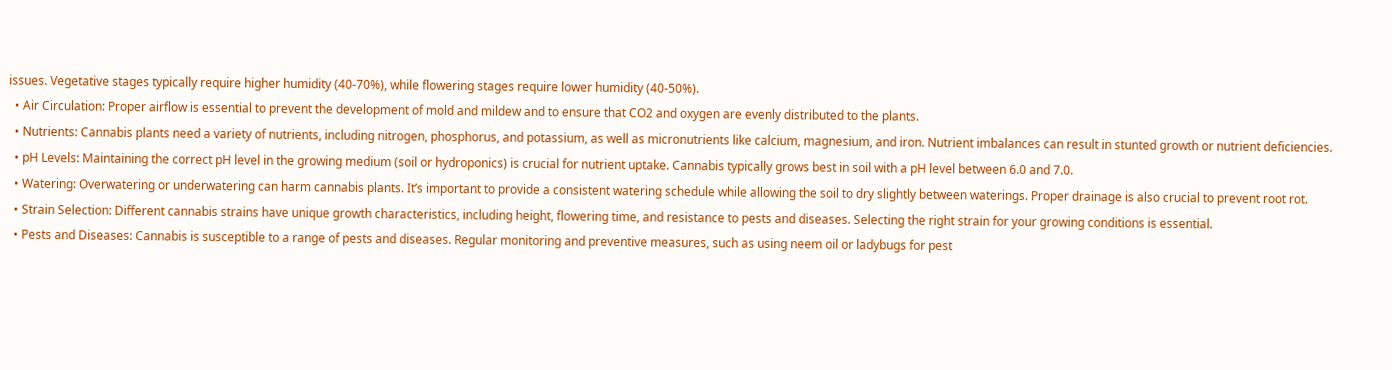issues. Vegetative stages typically require higher humidity (40-70%), while flowering stages require lower humidity (40-50%).
  • Air Circulation: Proper airflow is essential to prevent the development of mold and mildew and to ensure that CO2 and oxygen are evenly distributed to the plants.
  • Nutrients: Cannabis plants need a variety of nutrients, including nitrogen, phosphorus, and potassium, as well as micronutrients like calcium, magnesium, and iron. Nutrient imbalances can result in stunted growth or nutrient deficiencies.
  • pH Levels: Maintaining the correct pH level in the growing medium (soil or hydroponics) is crucial for nutrient uptake. Cannabis typically grows best in soil with a pH level between 6.0 and 7.0.
  • Watering: Overwatering or underwatering can harm cannabis plants. It’s important to provide a consistent watering schedule while allowing the soil to dry slightly between waterings. Proper drainage is also crucial to prevent root rot.
  • Strain Selection: Different cannabis strains have unique growth characteristics, including height, flowering time, and resistance to pests and diseases. Selecting the right strain for your growing conditions is essential.
  • Pests and Diseases: Cannabis is susceptible to a range of pests and diseases. Regular monitoring and preventive measures, such as using neem oil or ladybugs for pest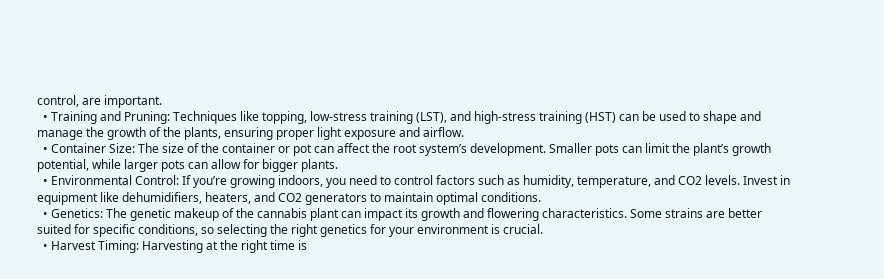control, are important.
  • Training and Pruning: Techniques like topping, low-stress training (LST), and high-stress training (HST) can be used to shape and manage the growth of the plants, ensuring proper light exposure and airflow.
  • Container Size: The size of the container or pot can affect the root system’s development. Smaller pots can limit the plant’s growth potential, while larger pots can allow for bigger plants.
  • Environmental Control: If you’re growing indoors, you need to control factors such as humidity, temperature, and CO2 levels. Invest in equipment like dehumidifiers, heaters, and CO2 generators to maintain optimal conditions.
  • Genetics: The genetic makeup of the cannabis plant can impact its growth and flowering characteristics. Some strains are better suited for specific conditions, so selecting the right genetics for your environment is crucial.
  • Harvest Timing: Harvesting at the right time is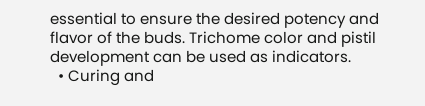essential to ensure the desired potency and flavor of the buds. Trichome color and pistil development can be used as indicators.
  • Curing and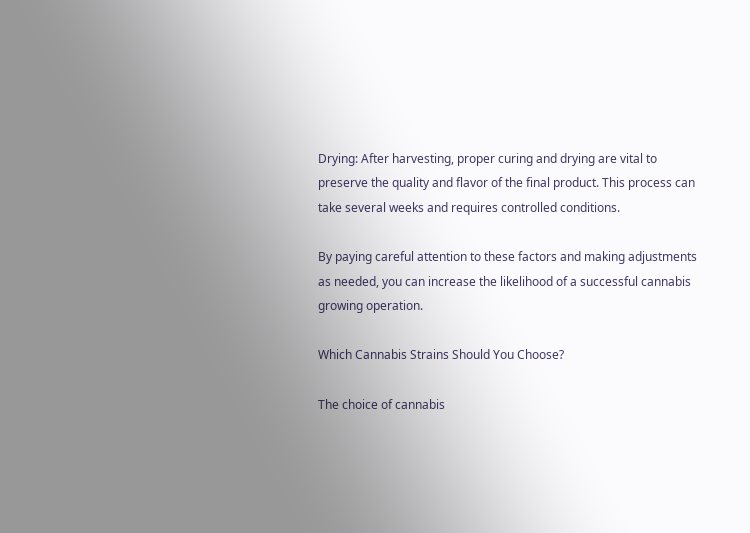Drying: After harvesting, proper curing and drying are vital to preserve the quality and flavor of the final product. This process can take several weeks and requires controlled conditions.

By paying careful attention to these factors and making adjustments as needed, you can increase the likelihood of a successful cannabis growing operation.

Which Cannabis Strains Should You Choose?

The choice of cannabis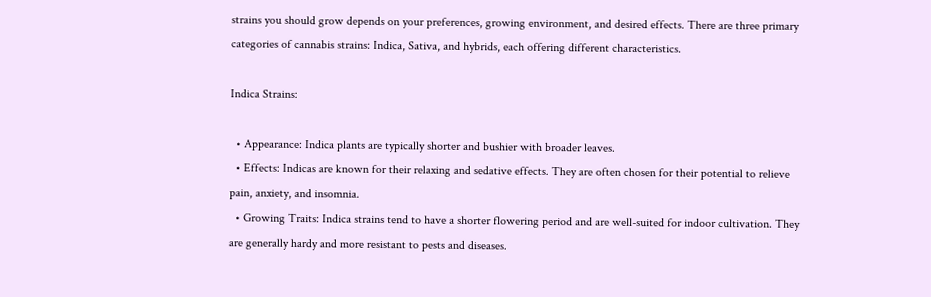strains you should grow depends on your preferences, growing environment, and desired effects. There are three primary categories of cannabis strains: Indica, Sativa, and hybrids, each offering different characteristics.

Indica Strains:

  • Appearance: Indica plants are typically shorter and bushier with broader leaves.
  • Effects: Indicas are known for their relaxing and sedative effects. They are often chosen for their potential to relieve pain, anxiety, and insomnia.
  • Growing Traits: Indica strains tend to have a shorter flowering period and are well-suited for indoor cultivation. They are generally hardy and more resistant to pests and diseases.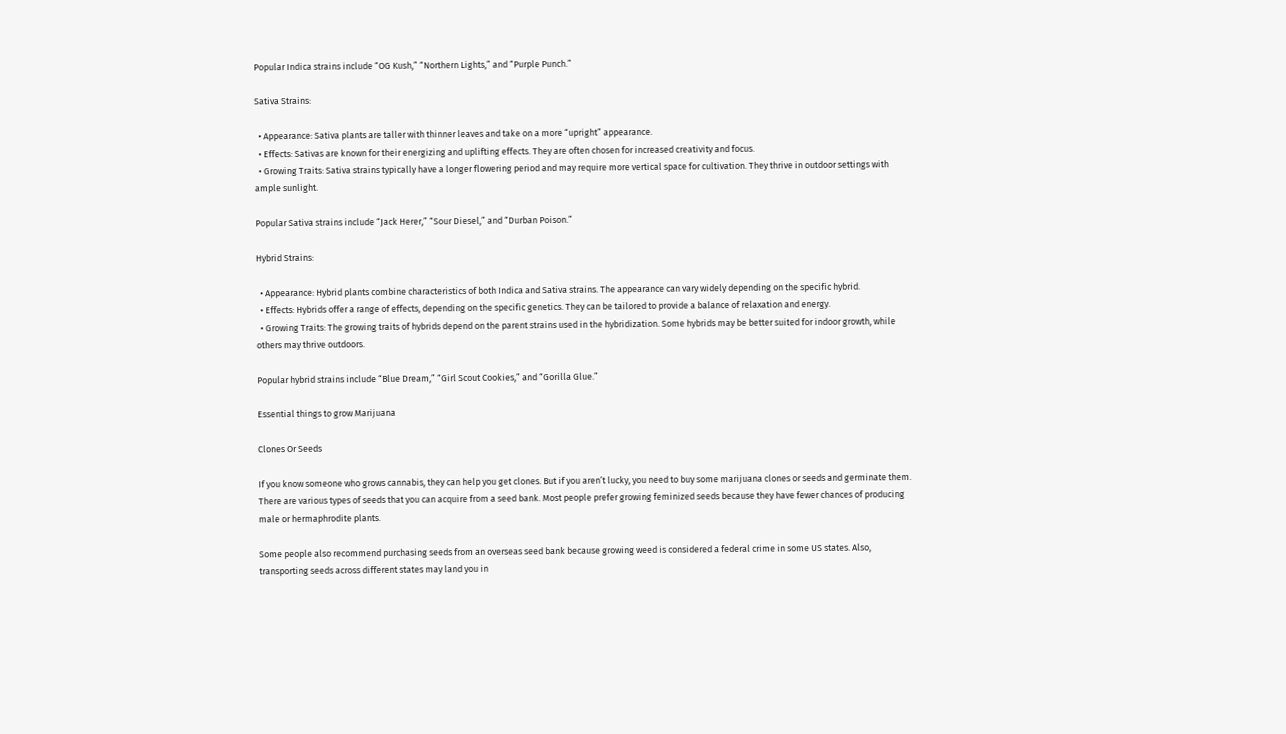Popular Indica strains include “OG Kush,” “Northern Lights,” and “Purple Punch.”

Sativa Strains:

  • Appearance: Sativa plants are taller with thinner leaves and take on a more “upright” appearance.
  • Effects: Sativas are known for their energizing and uplifting effects. They are often chosen for increased creativity and focus.
  • Growing Traits: Sativa strains typically have a longer flowering period and may require more vertical space for cultivation. They thrive in outdoor settings with ample sunlight.

Popular Sativa strains include “Jack Herer,” “Sour Diesel,” and “Durban Poison.”

Hybrid Strains:

  • Appearance: Hybrid plants combine characteristics of both Indica and Sativa strains. The appearance can vary widely depending on the specific hybrid.
  • Effects: Hybrids offer a range of effects, depending on the specific genetics. They can be tailored to provide a balance of relaxation and energy.
  • Growing Traits: The growing traits of hybrids depend on the parent strains used in the hybridization. Some hybrids may be better suited for indoor growth, while others may thrive outdoors.

Popular hybrid strains include “Blue Dream,” “Girl Scout Cookies,” and “Gorilla Glue.”

Essential things to grow Marijuana

Clones Or Seeds

If you know someone who grows cannabis, they can help you get clones. But if you aren’t lucky, you need to buy some marijuana clones or seeds and germinate them. There are various types of seeds that you can acquire from a seed bank. Most people prefer growing feminized seeds because they have fewer chances of producing male or hermaphrodite plants.

Some people also recommend purchasing seeds from an overseas seed bank because growing weed is considered a federal crime in some US states. Also, transporting seeds across different states may land you in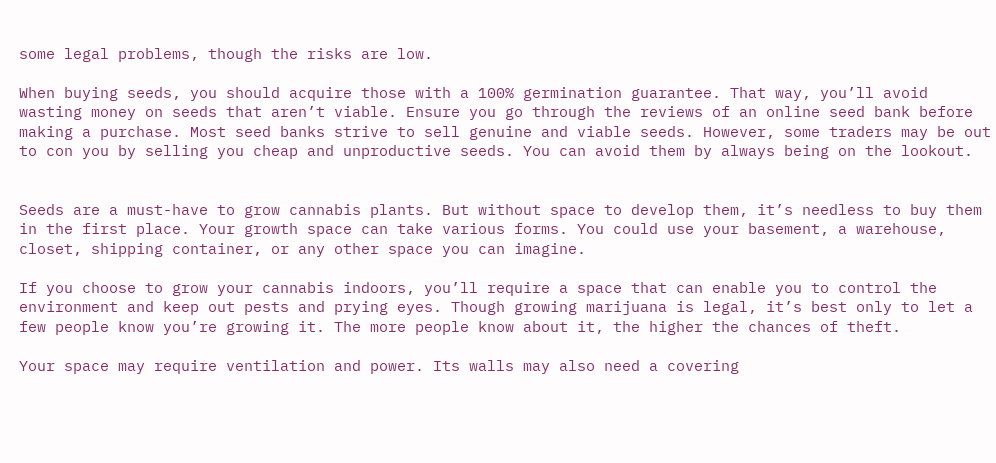some legal problems, though the risks are low.

When buying seeds, you should acquire those with a 100% germination guarantee. That way, you’ll avoid wasting money on seeds that aren’t viable. Ensure you go through the reviews of an online seed bank before making a purchase. Most seed banks strive to sell genuine and viable seeds. However, some traders may be out to con you by selling you cheap and unproductive seeds. You can avoid them by always being on the lookout.


Seeds are a must-have to grow cannabis plants. But without space to develop them, it’s needless to buy them in the first place. Your growth space can take various forms. You could use your basement, a warehouse, closet, shipping container, or any other space you can imagine.

If you choose to grow your cannabis indoors, you’ll require a space that can enable you to control the environment and keep out pests and prying eyes. Though growing marijuana is legal, it’s best only to let a few people know you’re growing it. The more people know about it, the higher the chances of theft.

Your space may require ventilation and power. Its walls may also need a covering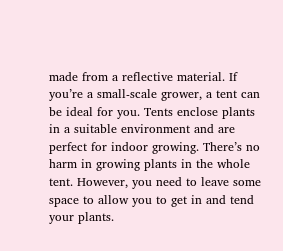made from a reflective material. If you’re a small-scale grower, a tent can be ideal for you. Tents enclose plants in a suitable environment and are perfect for indoor growing. There’s no harm in growing plants in the whole tent. However, you need to leave some space to allow you to get in and tend your plants.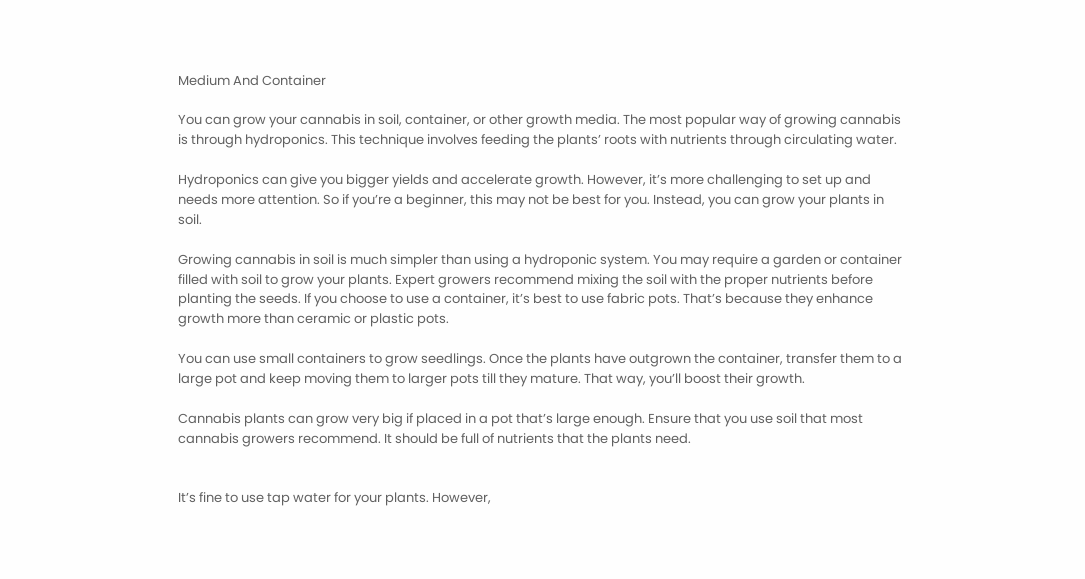Medium And Container

You can grow your cannabis in soil, container, or other growth media. The most popular way of growing cannabis is through hydroponics. This technique involves feeding the plants’ roots with nutrients through circulating water.

Hydroponics can give you bigger yields and accelerate growth. However, it’s more challenging to set up and needs more attention. So if you’re a beginner, this may not be best for you. Instead, you can grow your plants in soil.

Growing cannabis in soil is much simpler than using a hydroponic system. You may require a garden or container filled with soil to grow your plants. Expert growers recommend mixing the soil with the proper nutrients before planting the seeds. If you choose to use a container, it’s best to use fabric pots. That’s because they enhance growth more than ceramic or plastic pots.

You can use small containers to grow seedlings. Once the plants have outgrown the container, transfer them to a large pot and keep moving them to larger pots till they mature. That way, you’ll boost their growth.

Cannabis plants can grow very big if placed in a pot that’s large enough. Ensure that you use soil that most cannabis growers recommend. It should be full of nutrients that the plants need.


It’s fine to use tap water for your plants. However,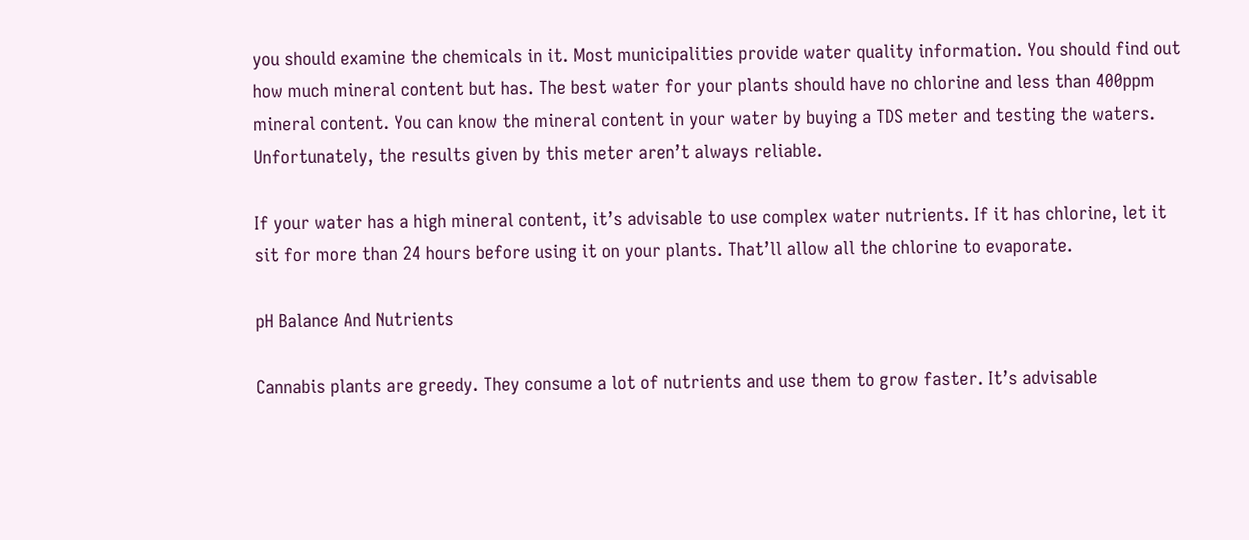you should examine the chemicals in it. Most municipalities provide water quality information. You should find out how much mineral content but has. The best water for your plants should have no chlorine and less than 400ppm mineral content. You can know the mineral content in your water by buying a TDS meter and testing the waters. Unfortunately, the results given by this meter aren’t always reliable.

If your water has a high mineral content, it’s advisable to use complex water nutrients. If it has chlorine, let it sit for more than 24 hours before using it on your plants. That’ll allow all the chlorine to evaporate.

pH Balance And Nutrients

Cannabis plants are greedy. They consume a lot of nutrients and use them to grow faster. It’s advisable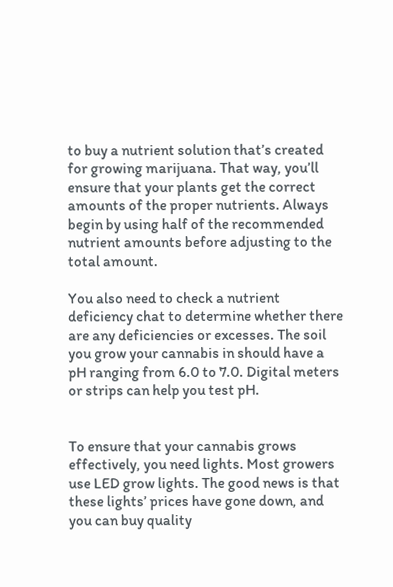to buy a nutrient solution that’s created for growing marijuana. That way, you’ll ensure that your plants get the correct amounts of the proper nutrients. Always begin by using half of the recommended nutrient amounts before adjusting to the total amount.

You also need to check a nutrient deficiency chat to determine whether there are any deficiencies or excesses. The soil you grow your cannabis in should have a pH ranging from 6.0 to 7.0. Digital meters or strips can help you test pH.


To ensure that your cannabis grows effectively, you need lights. Most growers use LED grow lights. The good news is that these lights’ prices have gone down, and you can buy quality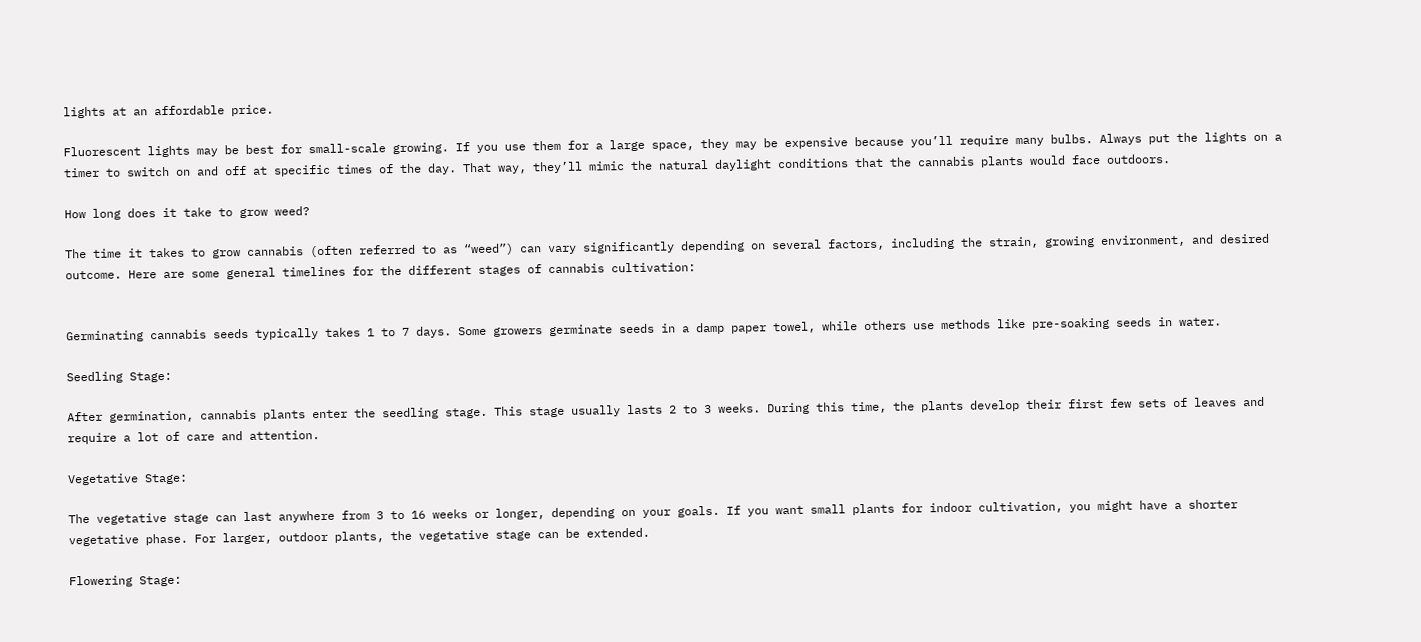lights at an affordable price.

Fluorescent lights may be best for small-scale growing. If you use them for a large space, they may be expensive because you’ll require many bulbs. Always put the lights on a timer to switch on and off at specific times of the day. That way, they’ll mimic the natural daylight conditions that the cannabis plants would face outdoors.

How long does it take to grow weed?

The time it takes to grow cannabis (often referred to as “weed”) can vary significantly depending on several factors, including the strain, growing environment, and desired outcome. Here are some general timelines for the different stages of cannabis cultivation:


Germinating cannabis seeds typically takes 1 to 7 days. Some growers germinate seeds in a damp paper towel, while others use methods like pre-soaking seeds in water.

Seedling Stage:

After germination, cannabis plants enter the seedling stage. This stage usually lasts 2 to 3 weeks. During this time, the plants develop their first few sets of leaves and require a lot of care and attention.

Vegetative Stage:

The vegetative stage can last anywhere from 3 to 16 weeks or longer, depending on your goals. If you want small plants for indoor cultivation, you might have a shorter vegetative phase. For larger, outdoor plants, the vegetative stage can be extended.

Flowering Stage: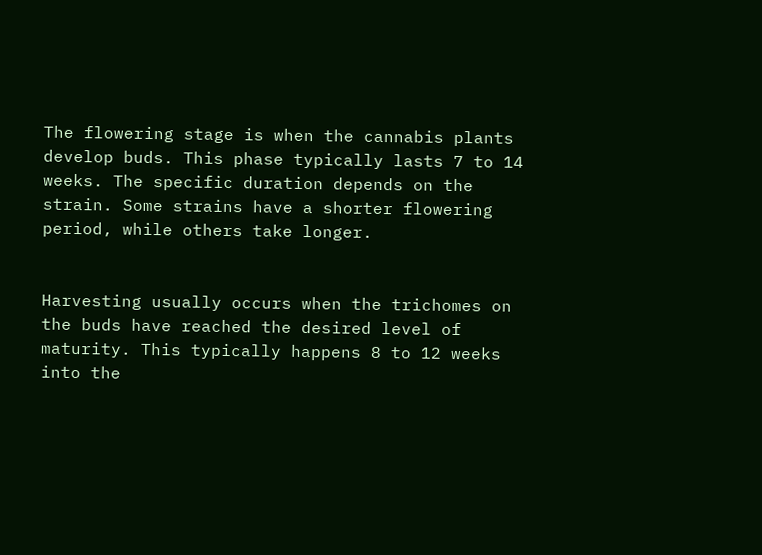The flowering stage is when the cannabis plants develop buds. This phase typically lasts 7 to 14 weeks. The specific duration depends on the strain. Some strains have a shorter flowering period, while others take longer.


Harvesting usually occurs when the trichomes on the buds have reached the desired level of maturity. This typically happens 8 to 12 weeks into the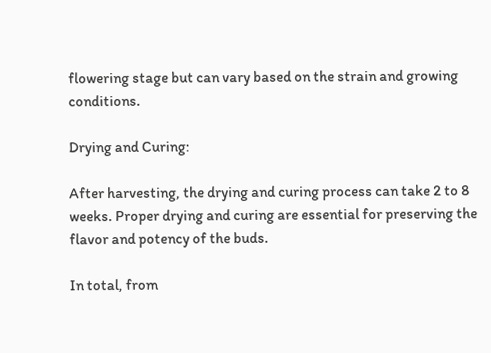flowering stage but can vary based on the strain and growing conditions.

Drying and Curing:

After harvesting, the drying and curing process can take 2 to 8 weeks. Proper drying and curing are essential for preserving the flavor and potency of the buds.

In total, from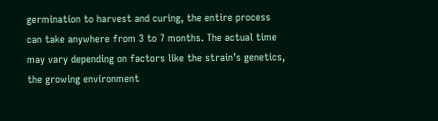germination to harvest and curing, the entire process can take anywhere from 3 to 7 months. The actual time may vary depending on factors like the strain’s genetics, the growing environment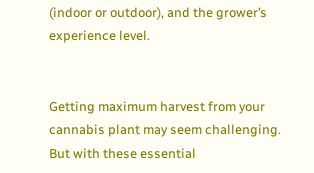(indoor or outdoor), and the grower’s experience level.


Getting maximum harvest from your cannabis plant may seem challenging. But with these essential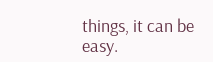things, it can be easy.